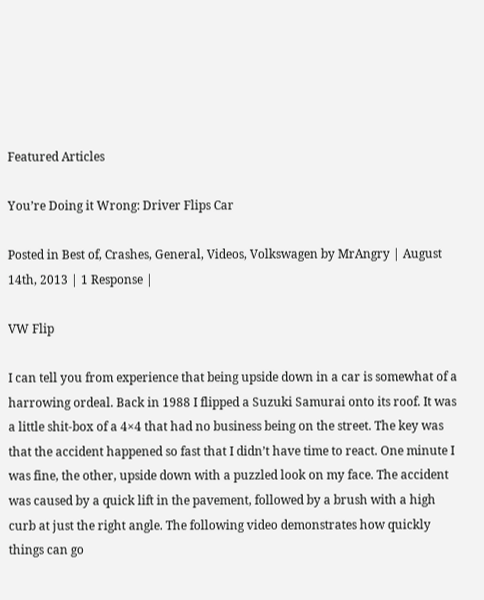Featured Articles

You’re Doing it Wrong: Driver Flips Car

Posted in Best of, Crashes, General, Videos, Volkswagen by MrAngry | August 14th, 2013 | 1 Response |

VW Flip

I can tell you from experience that being upside down in a car is somewhat of a harrowing ordeal. Back in 1988 I flipped a Suzuki Samurai onto its roof. It was a little shit-box of a 4×4 that had no business being on the street. The key was that the accident happened so fast that I didn’t have time to react. One minute I was fine, the other, upside down with a puzzled look on my face. The accident was caused by a quick lift in the pavement, followed by a brush with a high curb at just the right angle. The following video demonstrates how quickly things can go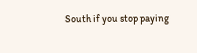South if you stop paying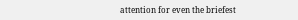attention for even the briefest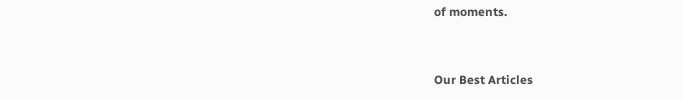of moments.


Our Best Articles